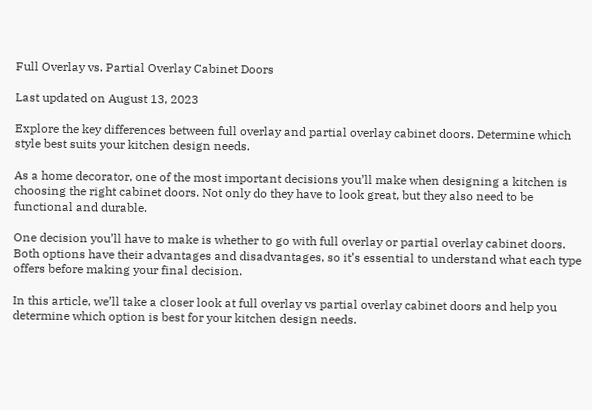Full Overlay vs. Partial Overlay Cabinet Doors

Last updated on August 13, 2023

Explore the key differences between full overlay and partial overlay cabinet doors. Determine which style best suits your kitchen design needs.

As a home decorator, one of the most important decisions you’ll make when designing a kitchen is choosing the right cabinet doors. Not only do they have to look great, but they also need to be functional and durable.

One decision you’ll have to make is whether to go with full overlay or partial overlay cabinet doors. Both options have their advantages and disadvantages, so it’s essential to understand what each type offers before making your final decision.

In this article, we’ll take a closer look at full overlay vs partial overlay cabinet doors and help you determine which option is best for your kitchen design needs.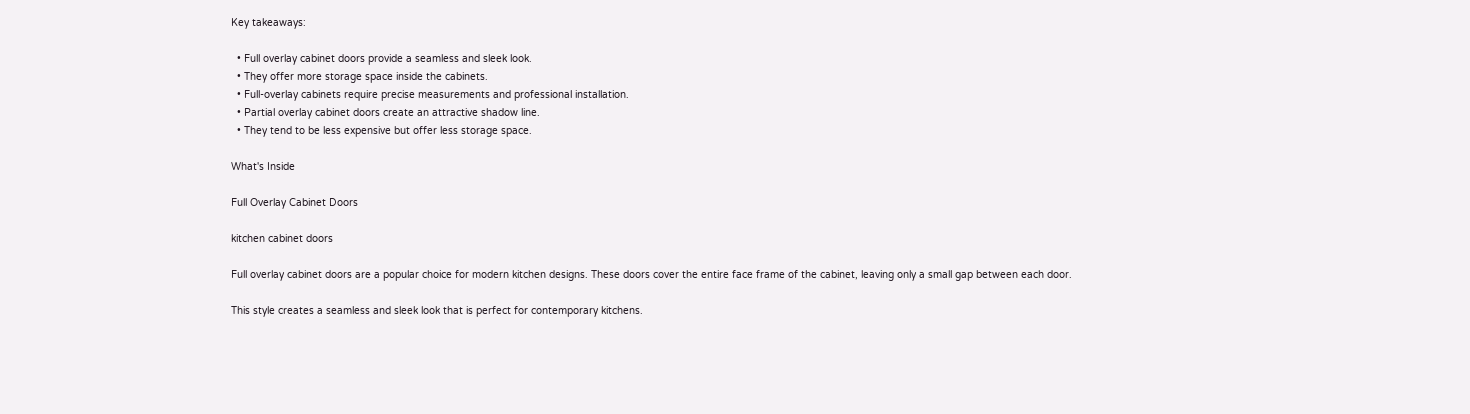Key takeaways:

  • Full overlay cabinet doors provide a seamless and sleek look.
  • They offer more storage space inside the cabinets.
  • Full-overlay cabinets require precise measurements and professional installation.
  • Partial overlay cabinet doors create an attractive shadow line.
  • They tend to be less expensive but offer less storage space.

What's Inside

Full Overlay Cabinet Doors

kitchen cabinet doors

Full overlay cabinet doors are a popular choice for modern kitchen designs. These doors cover the entire face frame of the cabinet, leaving only a small gap between each door.

This style creates a seamless and sleek look that is perfect for contemporary kitchens.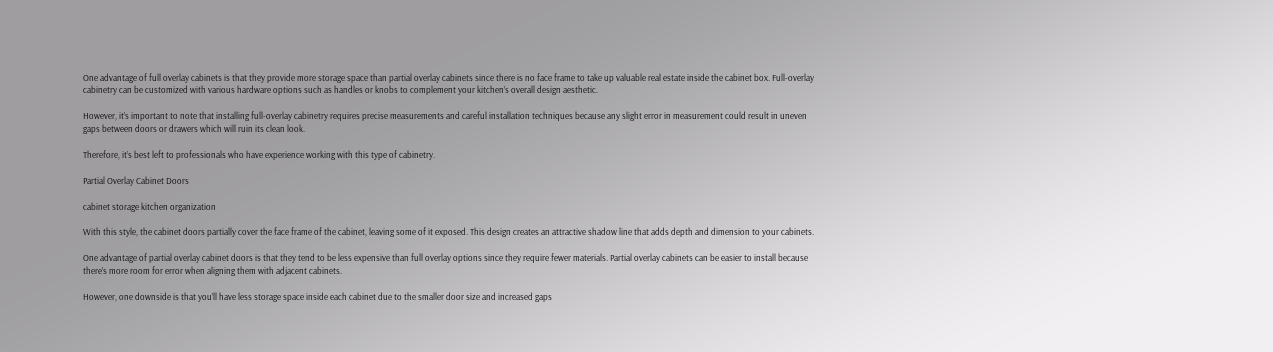One advantage of full overlay cabinets is that they provide more storage space than partial overlay cabinets since there is no face frame to take up valuable real estate inside the cabinet box. Full-overlay cabinetry can be customized with various hardware options such as handles or knobs to complement your kitchen’s overall design aesthetic.

However, it’s important to note that installing full-overlay cabinetry requires precise measurements and careful installation techniques because any slight error in measurement could result in uneven gaps between doors or drawers which will ruin its clean look.

Therefore, it’s best left to professionals who have experience working with this type of cabinetry.

Partial Overlay Cabinet Doors

cabinet storage kitchen organization

With this style, the cabinet doors partially cover the face frame of the cabinet, leaving some of it exposed. This design creates an attractive shadow line that adds depth and dimension to your cabinets.

One advantage of partial overlay cabinet doors is that they tend to be less expensive than full overlay options since they require fewer materials. Partial overlay cabinets can be easier to install because there’s more room for error when aligning them with adjacent cabinets.

However, one downside is that you’ll have less storage space inside each cabinet due to the smaller door size and increased gaps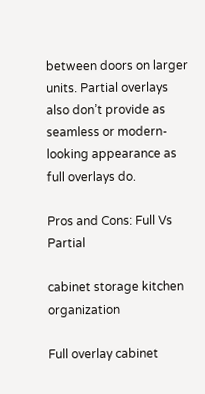between doors on larger units. Partial overlays also don’t provide as seamless or modern-looking appearance as full overlays do.

Pros and Cons: Full Vs Partial

cabinet storage kitchen organization

Full overlay cabinet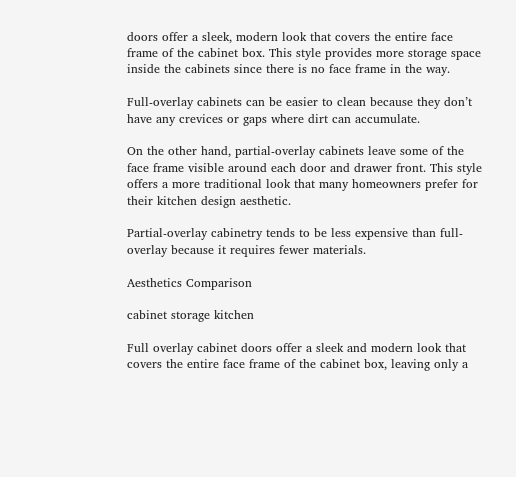doors offer a sleek, modern look that covers the entire face frame of the cabinet box. This style provides more storage space inside the cabinets since there is no face frame in the way.

Full-overlay cabinets can be easier to clean because they don’t have any crevices or gaps where dirt can accumulate.

On the other hand, partial-overlay cabinets leave some of the face frame visible around each door and drawer front. This style offers a more traditional look that many homeowners prefer for their kitchen design aesthetic.

Partial-overlay cabinetry tends to be less expensive than full-overlay because it requires fewer materials.

Aesthetics Comparison

cabinet storage kitchen

Full overlay cabinet doors offer a sleek and modern look that covers the entire face frame of the cabinet box, leaving only a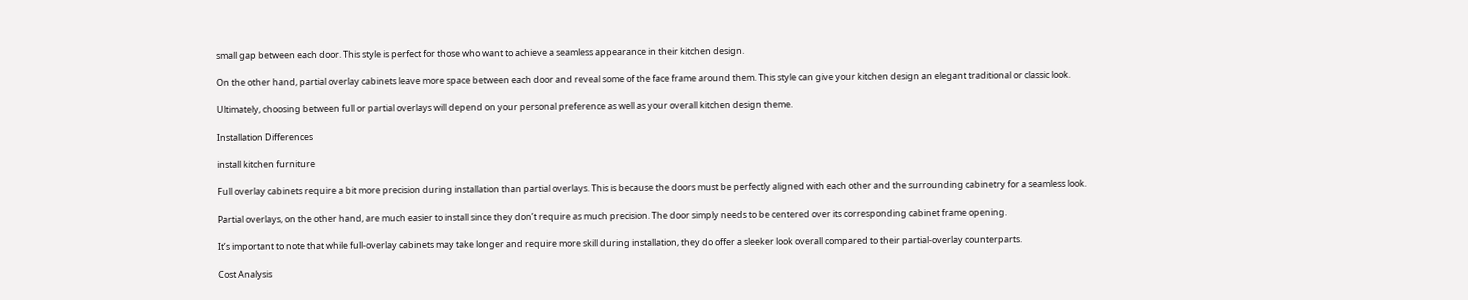small gap between each door. This style is perfect for those who want to achieve a seamless appearance in their kitchen design.

On the other hand, partial overlay cabinets leave more space between each door and reveal some of the face frame around them. This style can give your kitchen design an elegant traditional or classic look.

Ultimately, choosing between full or partial overlays will depend on your personal preference as well as your overall kitchen design theme.

Installation Differences

install kitchen furniture

Full overlay cabinets require a bit more precision during installation than partial overlays. This is because the doors must be perfectly aligned with each other and the surrounding cabinetry for a seamless look.

Partial overlays, on the other hand, are much easier to install since they don’t require as much precision. The door simply needs to be centered over its corresponding cabinet frame opening.

It’s important to note that while full-overlay cabinets may take longer and require more skill during installation, they do offer a sleeker look overall compared to their partial-overlay counterparts.

Cost Analysis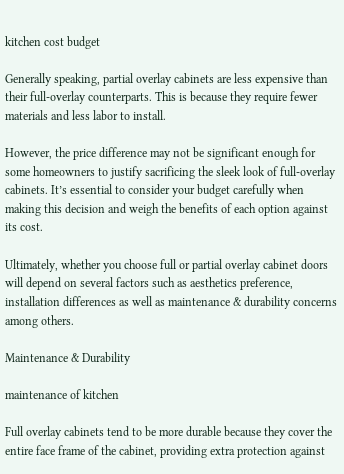kitchen cost budget

Generally speaking, partial overlay cabinets are less expensive than their full-overlay counterparts. This is because they require fewer materials and less labor to install.

However, the price difference may not be significant enough for some homeowners to justify sacrificing the sleek look of full-overlay cabinets. It’s essential to consider your budget carefully when making this decision and weigh the benefits of each option against its cost.

Ultimately, whether you choose full or partial overlay cabinet doors will depend on several factors such as aesthetics preference, installation differences as well as maintenance & durability concerns among others.

Maintenance & Durability

maintenance of kitchen

Full overlay cabinets tend to be more durable because they cover the entire face frame of the cabinet, providing extra protection against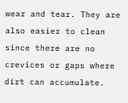wear and tear. They are also easier to clean since there are no crevices or gaps where dirt can accumulate.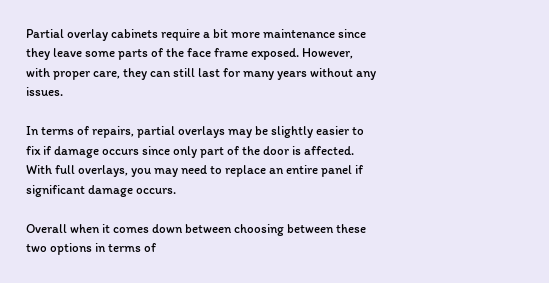Partial overlay cabinets require a bit more maintenance since they leave some parts of the face frame exposed. However, with proper care, they can still last for many years without any issues.

In terms of repairs, partial overlays may be slightly easier to fix if damage occurs since only part of the door is affected. With full overlays, you may need to replace an entire panel if significant damage occurs.

Overall when it comes down between choosing between these two options in terms of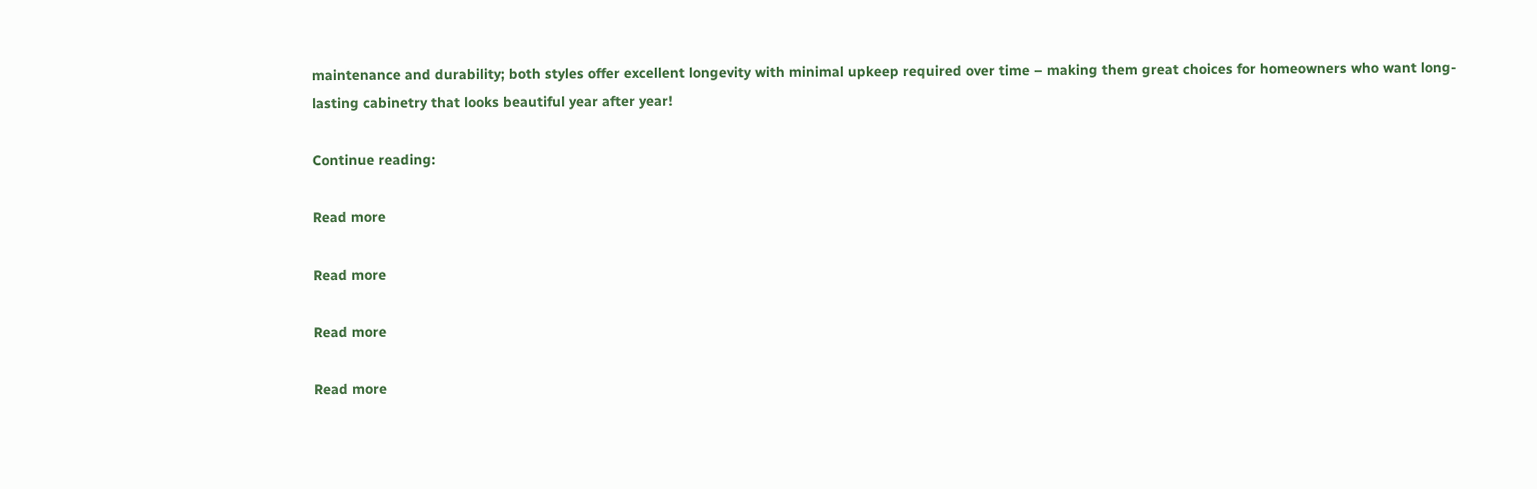maintenance and durability; both styles offer excellent longevity with minimal upkeep required over time – making them great choices for homeowners who want long-lasting cabinetry that looks beautiful year after year!

Continue reading:

Read more

Read more

Read more

Read more